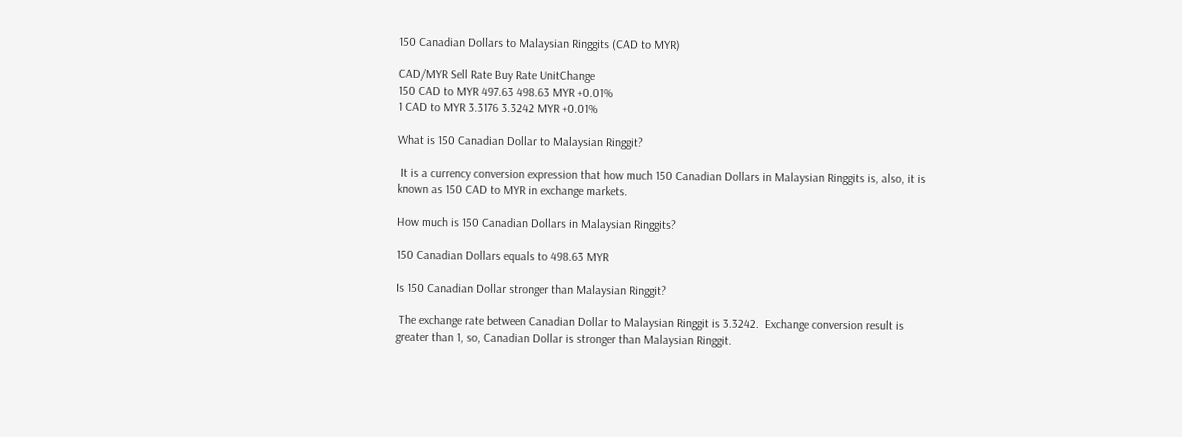150 Canadian Dollars to Malaysian Ringgits (CAD to MYR)

CAD/MYR Sell Rate Buy Rate UnitChange
150 CAD to MYR 497.63 498.63 MYR +0.01%
1 CAD to MYR 3.3176 3.3242 MYR +0.01%

What is 150 Canadian Dollar to Malaysian Ringgit?

 It is a currency conversion expression that how much 150 Canadian Dollars in Malaysian Ringgits is, also, it is known as 150 CAD to MYR in exchange markets.

How much is 150 Canadian Dollars in Malaysian Ringgits?

150 Canadian Dollars equals to 498.63 MYR

Is 150 Canadian Dollar stronger than Malaysian Ringgit?

 The exchange rate between Canadian Dollar to Malaysian Ringgit is 3.3242.  Exchange conversion result is greater than 1, so, Canadian Dollar is stronger than Malaysian Ringgit.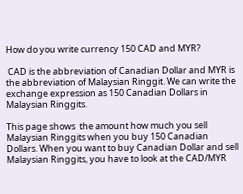How do you write currency 150 CAD and MYR?

 CAD is the abbreviation of Canadian Dollar and MYR is the abbreviation of Malaysian Ringgit. We can write the exchange expression as 150 Canadian Dollars in Malaysian Ringgits.

This page shows  the amount how much you sell Malaysian Ringgits when you buy 150 Canadian Dollars. When you want to buy Canadian Dollar and sell Malaysian Ringgits, you have to look at the CAD/MYR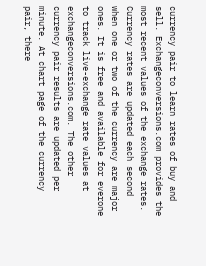currency pair to learn rates of buy and sell. Exchangeconversions.com provides the most recent values of the exchange rates. Currency rates are updated each second when one or two of the currency are major ones. It is free and available for everone to track live-exchange rate values at exchangeconversions.com. The other currency pair results are updated per minute. At chart page of the currency pair, there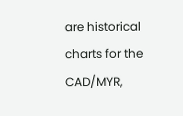are historical charts for the CAD/MYR,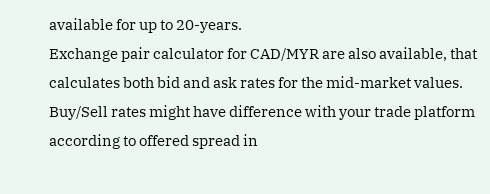available for up to 20-years.
Exchange pair calculator for CAD/MYR are also available, that calculates both bid and ask rates for the mid-market values. Buy/Sell rates might have difference with your trade platform according to offered spread in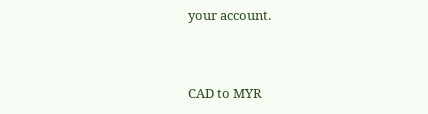your account.


CAD to MYR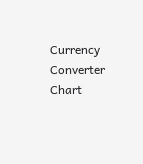Currency Converter Chart